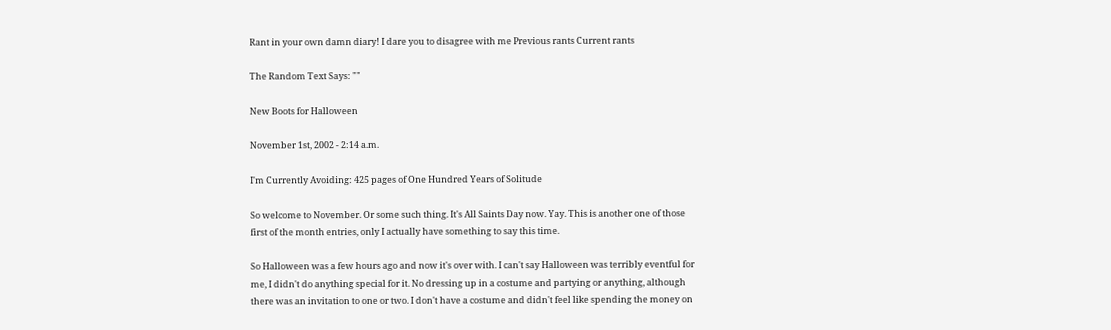Rant in your own damn diary! I dare you to disagree with me Previous rants Current rants

The Random Text Says: ""

New Boots for Halloween

November 1st, 2002 - 2:14 a.m.

I'm Currently Avoiding: 425 pages of One Hundred Years of Solitude

So welcome to November. Or some such thing. It's All Saints Day now. Yay. This is another one of those first of the month entries, only I actually have something to say this time.

So Halloween was a few hours ago and now it's over with. I can't say Halloween was terribly eventful for me, I didn't do anything special for it. No dressing up in a costume and partying or anything, although there was an invitation to one or two. I don't have a costume and didn't feel like spending the money on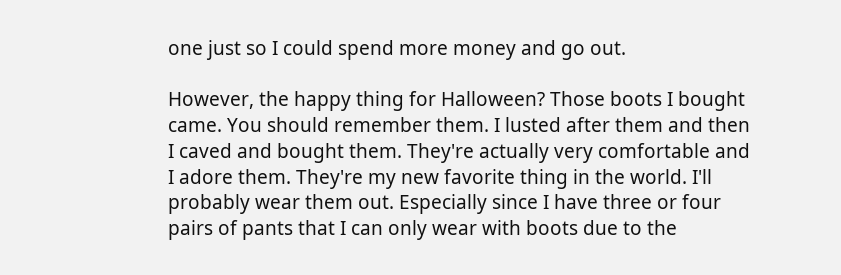one just so I could spend more money and go out.

However, the happy thing for Halloween? Those boots I bought came. You should remember them. I lusted after them and then I caved and bought them. They're actually very comfortable and I adore them. They're my new favorite thing in the world. I'll probably wear them out. Especially since I have three or four pairs of pants that I can only wear with boots due to the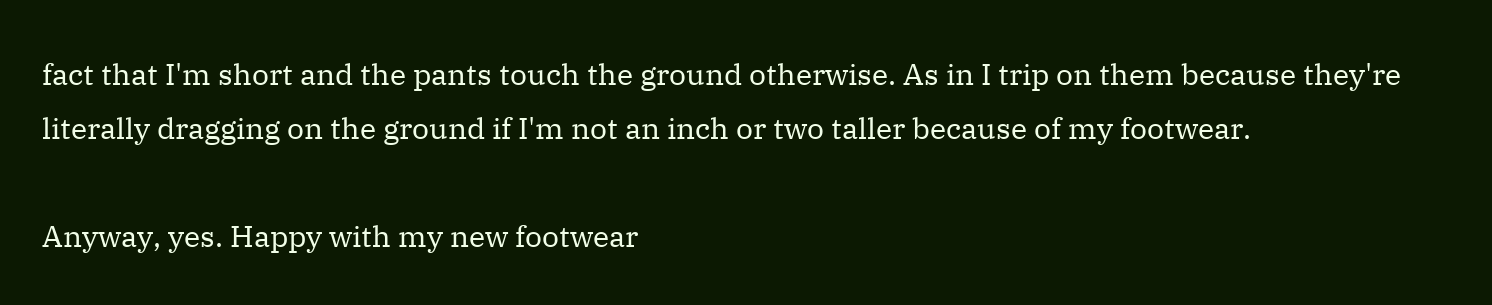fact that I'm short and the pants touch the ground otherwise. As in I trip on them because they're literally dragging on the ground if I'm not an inch or two taller because of my footwear.

Anyway, yes. Happy with my new footwear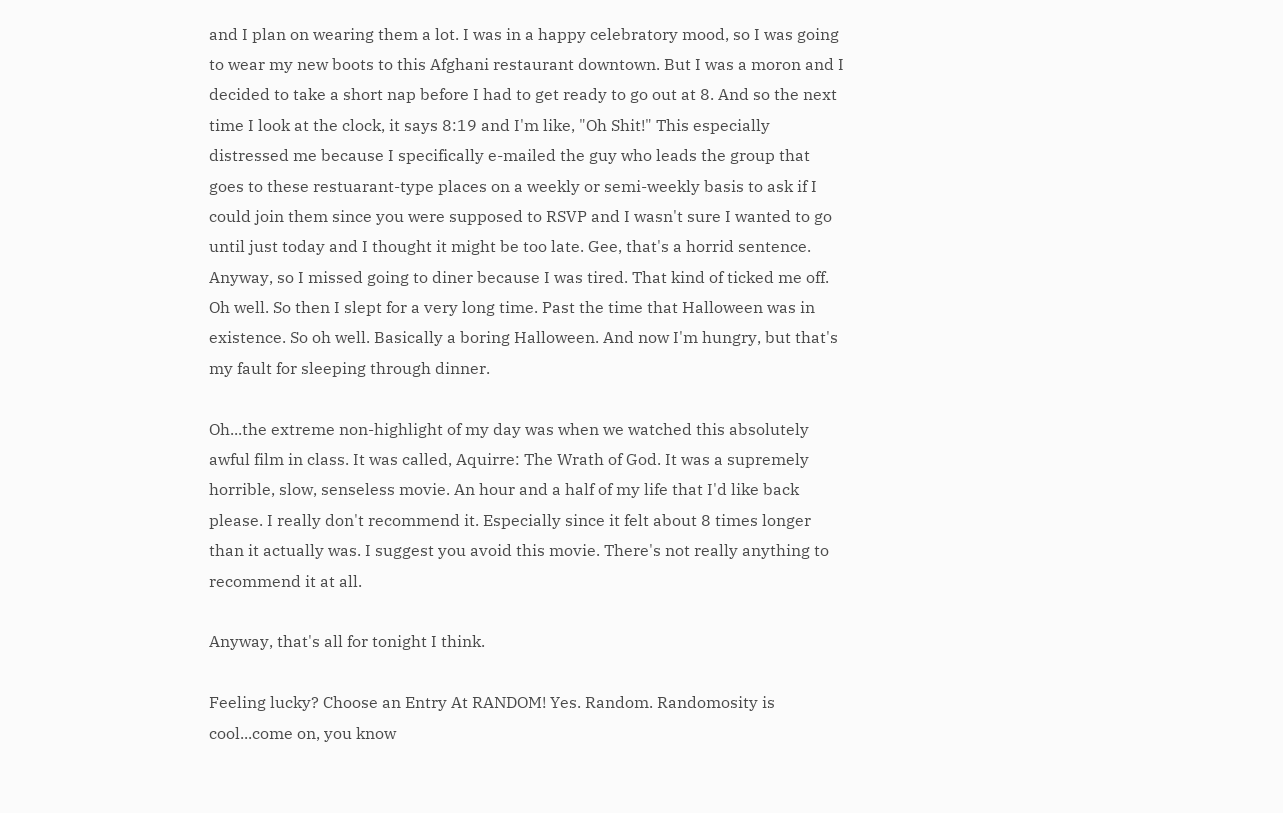and I plan on wearing them a lot. I was in a happy celebratory mood, so I was going to wear my new boots to this Afghani restaurant downtown. But I was a moron and I decided to take a short nap before I had to get ready to go out at 8. And so the next time I look at the clock, it says 8:19 and I'm like, "Oh Shit!" This especially distressed me because I specifically e-mailed the guy who leads the group that goes to these restuarant-type places on a weekly or semi-weekly basis to ask if I could join them since you were supposed to RSVP and I wasn't sure I wanted to go until just today and I thought it might be too late. Gee, that's a horrid sentence. Anyway, so I missed going to diner because I was tired. That kind of ticked me off. Oh well. So then I slept for a very long time. Past the time that Halloween was in existence. So oh well. Basically a boring Halloween. And now I'm hungry, but that's my fault for sleeping through dinner.

Oh...the extreme non-highlight of my day was when we watched this absolutely awful film in class. It was called, Aquirre: The Wrath of God. It was a supremely horrible, slow, senseless movie. An hour and a half of my life that I'd like back please. I really don't recommend it. Especially since it felt about 8 times longer than it actually was. I suggest you avoid this movie. There's not really anything to recommend it at all.

Anyway, that's all for tonight I think.

Feeling lucky? Choose an Entry At RANDOM! Yes. Random. Randomosity is cool...come on, you know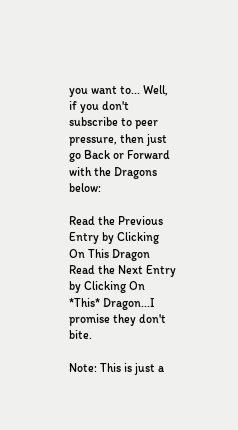you want to... Well, if you don't subscribe to peer pressure, then just go Back or Forward with the Dragons below:

Read the Previous Entry by Clicking On This Dragon Read the Next Entry by Clicking On *This* Dragon...I promise they don't bite.

Note: This is just a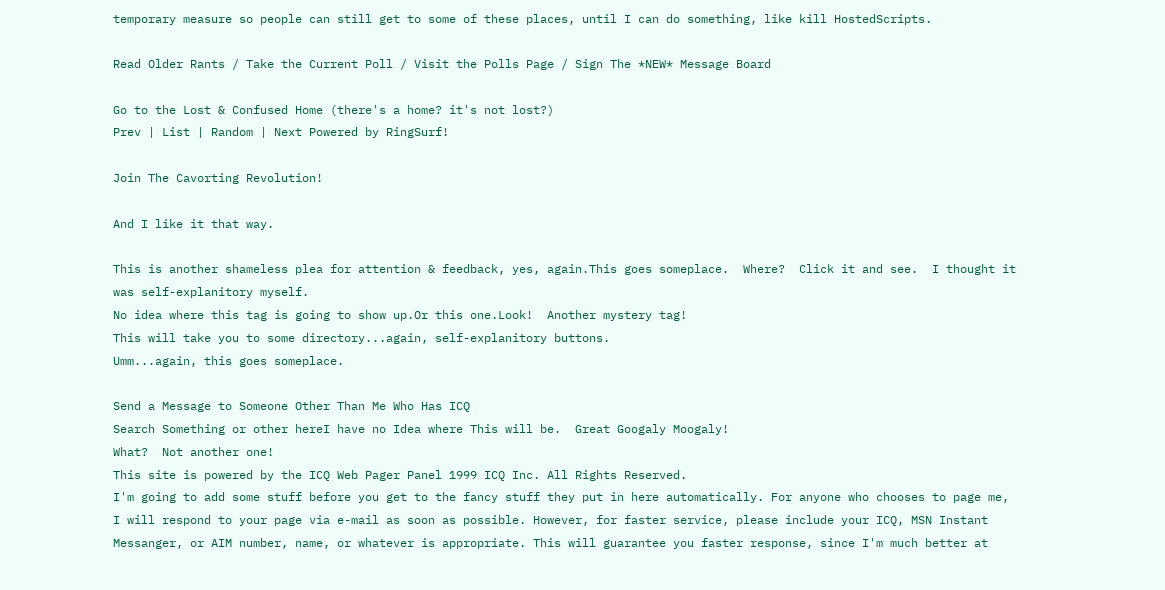temporary measure so people can still get to some of these places, until I can do something, like kill HostedScripts.

Read Older Rants / Take the Current Poll / Visit the Polls Page / Sign The *NEW* Message Board

Go to the Lost & Confused Home (there's a home? it's not lost?)
Prev | List | Random | Next Powered by RingSurf!

Join The Cavorting Revolution!

And I like it that way.

This is another shameless plea for attention & feedback, yes, again.This goes someplace.  Where?  Click it and see.  I thought it was self-explanitory myself.
No idea where this tag is going to show up.Or this one.Look!  Another mystery tag!
This will take you to some directory...again, self-explanitory buttons.
Umm...again, this goes someplace.

Send a Message to Someone Other Than Me Who Has ICQ
Search Something or other hereI have no Idea where This will be.  Great Googaly Moogaly!
What?  Not another one!
This site is powered by the ICQ Web Pager Panel 1999 ICQ Inc. All Rights Reserved.
I'm going to add some stuff before you get to the fancy stuff they put in here automatically. For anyone who chooses to page me, I will respond to your page via e-mail as soon as possible. However, for faster service, please include your ICQ, MSN Instant Messanger, or AIM number, name, or whatever is appropriate. This will guarantee you faster response, since I'm much better at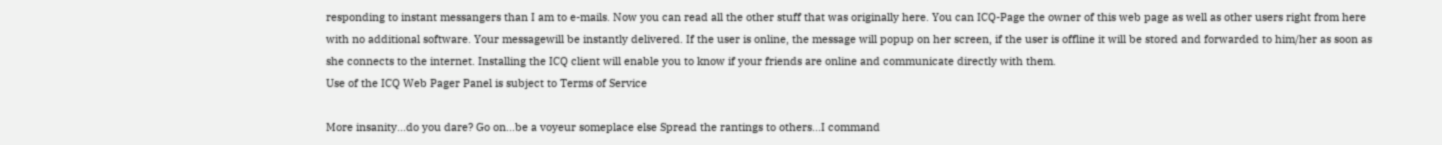responding to instant messangers than I am to e-mails. Now you can read all the other stuff that was originally here. You can ICQ-Page the owner of this web page as well as other users right from here with no additional software. Your messagewill be instantly delivered. If the user is online, the message will popup on her screen, if the user is offline it will be stored and forwarded to him/her as soon as she connects to the internet. Installing the ICQ client will enable you to know if your friends are online and communicate directly with them.
Use of the ICQ Web Pager Panel is subject to Terms of Service

More insanity...do you dare? Go on...be a voyeur someplace else Spread the rantings to others...I command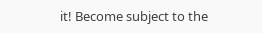it! Become subject to the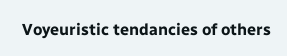Voyeuristic tendancies of others